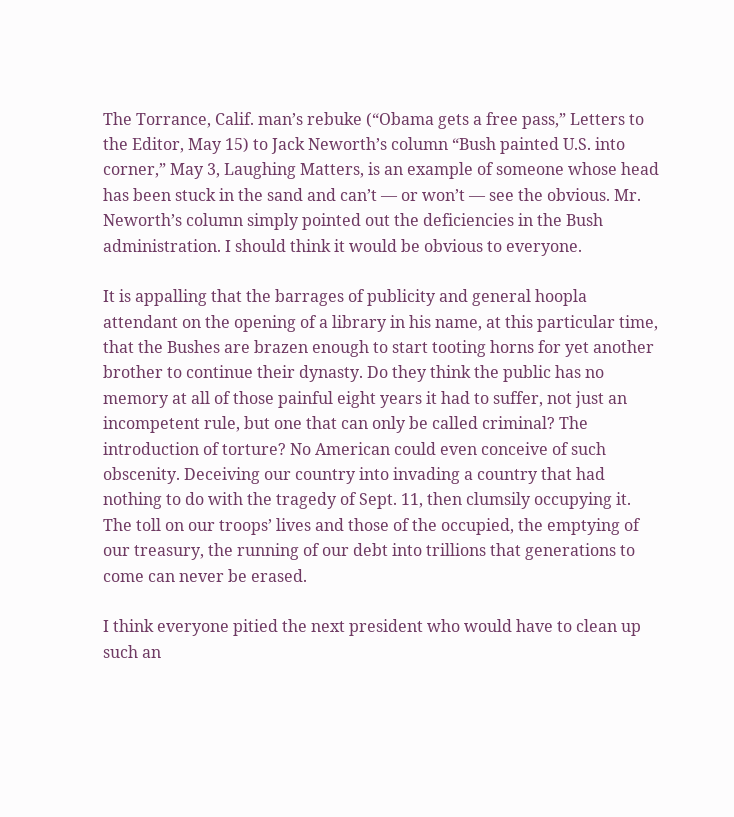The Torrance, Calif. man’s rebuke (“Obama gets a free pass,” Letters to the Editor, May 15) to Jack Neworth’s column “Bush painted U.S. into corner,” May 3, Laughing Matters, is an example of someone whose head has been stuck in the sand and can’t — or won’t — see the obvious. Mr. Neworth’s column simply pointed out the deficiencies in the Bush administration. I should think it would be obvious to everyone.

It is appalling that the barrages of publicity and general hoopla attendant on the opening of a library in his name, at this particular time, that the Bushes are brazen enough to start tooting horns for yet another brother to continue their dynasty. Do they think the public has no memory at all of those painful eight years it had to suffer, not just an incompetent rule, but one that can only be called criminal? The introduction of torture? No American could even conceive of such obscenity. Deceiving our country into invading a country that had nothing to do with the tragedy of Sept. 11, then clumsily occupying it. The toll on our troops’ lives and those of the occupied, the emptying of our treasury, the running of our debt into trillions that generations to come can never be erased.

I think everyone pitied the next president who would have to clean up such an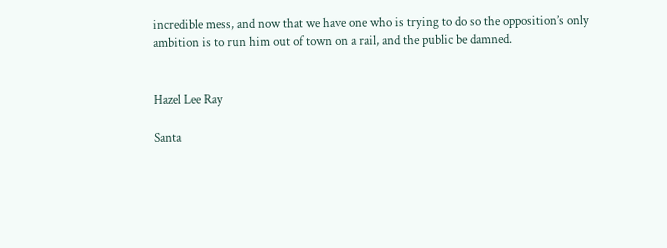incredible mess, and now that we have one who is trying to do so the opposition’s only ambition is to run him out of town on a rail, and the public be damned.


Hazel Lee Ray

Santa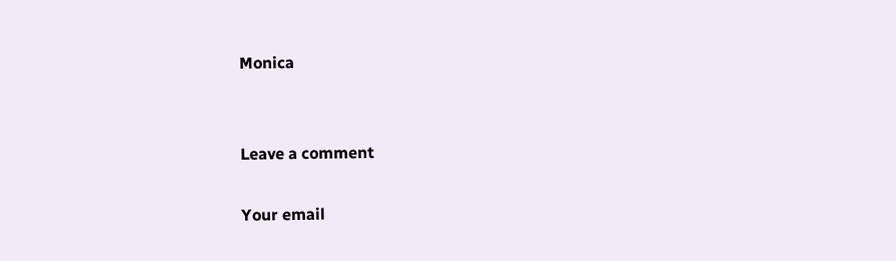Monica


Leave a comment

Your email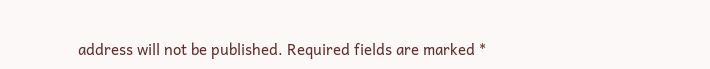address will not be published. Required fields are marked *